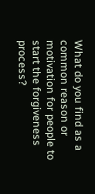What do you find as a common reason or motivation for people to start the forgiveness process?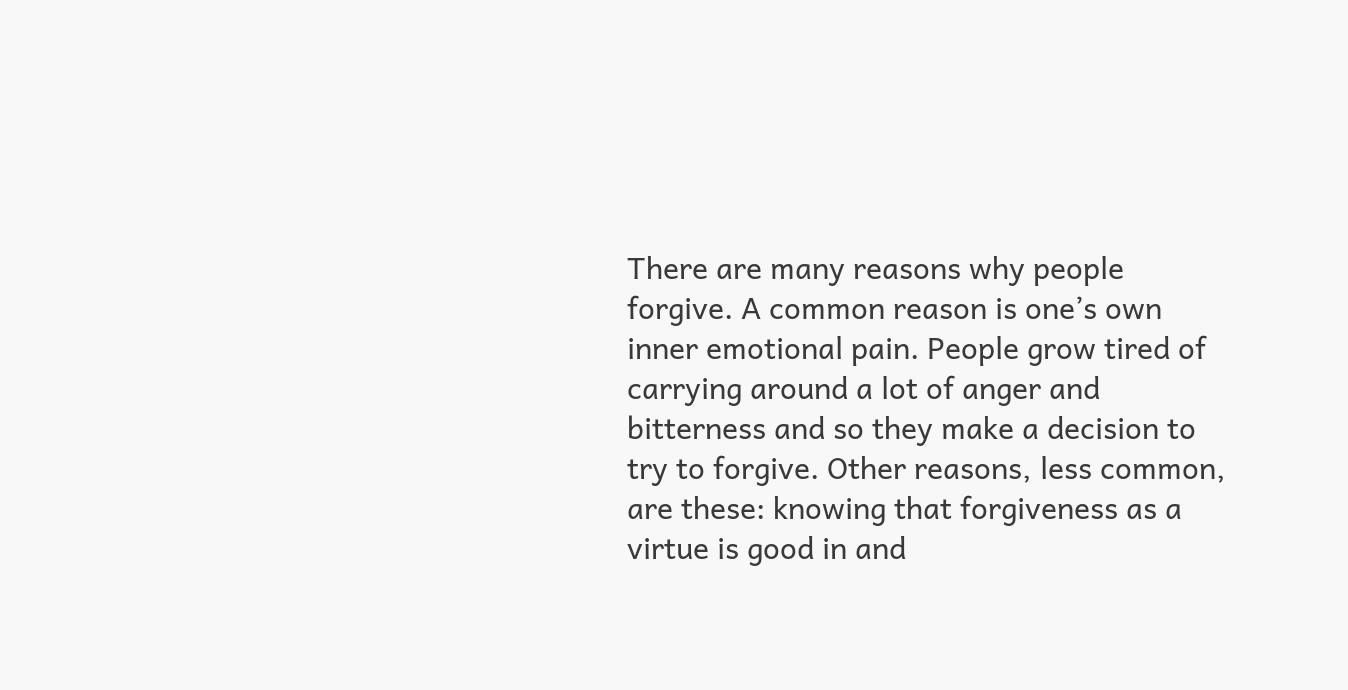There are many reasons why people forgive. A common reason is one’s own inner emotional pain. People grow tired of carrying around a lot of anger and bitterness and so they make a decision to try to forgive. Other reasons, less common, are these: knowing that forgiveness as a virtue is good in and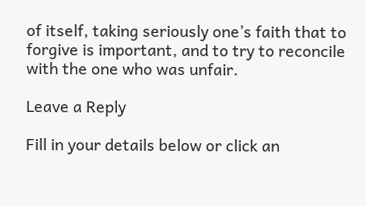of itself, taking seriously one’s faith that to forgive is important, and to try to reconcile with the one who was unfair.

Leave a Reply

Fill in your details below or click an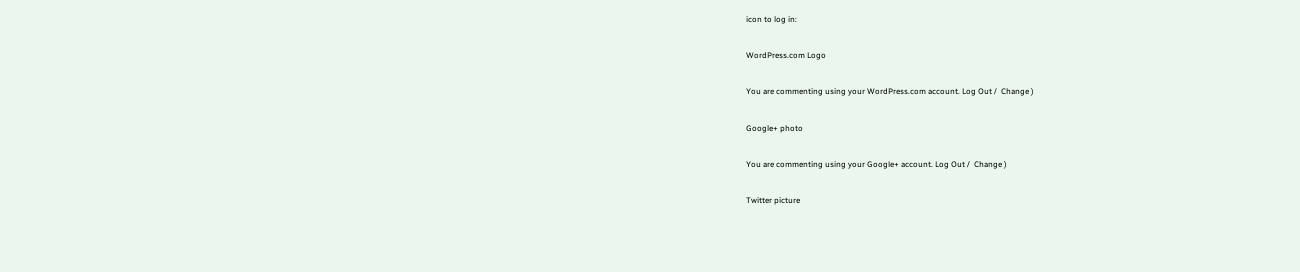icon to log in:

WordPress.com Logo

You are commenting using your WordPress.com account. Log Out /  Change )

Google+ photo

You are commenting using your Google+ account. Log Out /  Change )

Twitter picture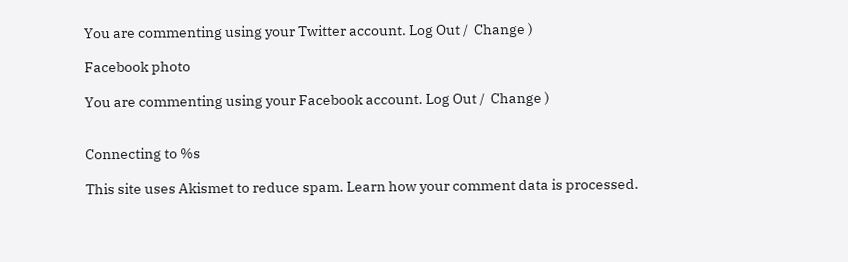You are commenting using your Twitter account. Log Out /  Change )

Facebook photo

You are commenting using your Facebook account. Log Out /  Change )


Connecting to %s

This site uses Akismet to reduce spam. Learn how your comment data is processed.